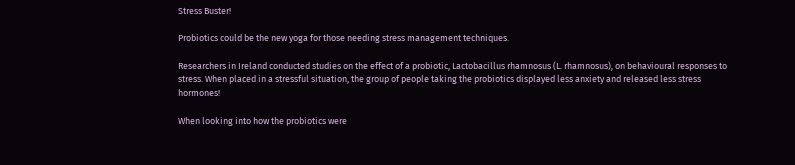Stress Buster!

Probiotics could be the new yoga for those needing stress management techniques.

Researchers in Ireland conducted studies on the effect of a probiotic, Lactobacillus rhamnosus (L. rhamnosus), on behavioural responses to stress. When placed in a stressful situation, the group of people taking the probiotics displayed less anxiety and released less stress hormones!

When looking into how the probiotics were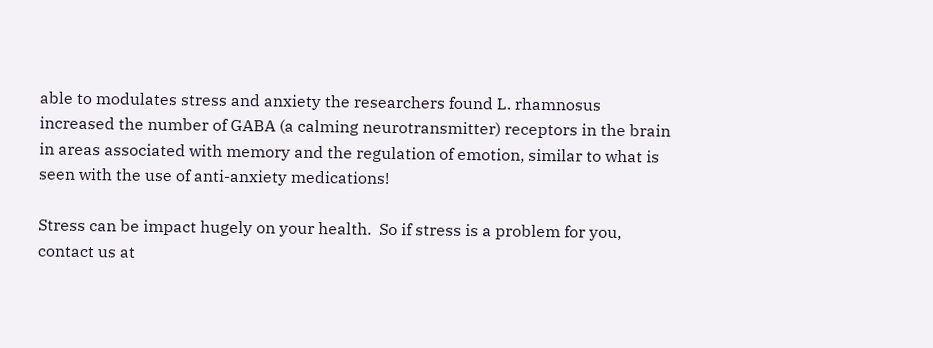able to modulates stress and anxiety the researchers found L. rhamnosus  increased the number of GABA (a calming neurotransmitter) receptors in the brain in areas associated with memory and the regulation of emotion, similar to what is seen with the use of anti-anxiety medications!

Stress can be impact hugely on your health.  So if stress is a problem for you, contact us at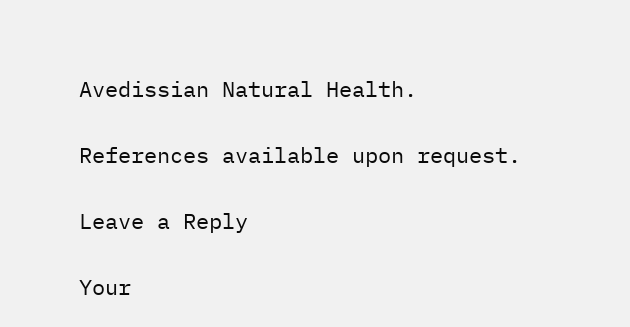Avedissian Natural Health.

References available upon request.

Leave a Reply

Your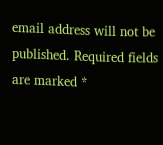email address will not be published. Required fields are marked *